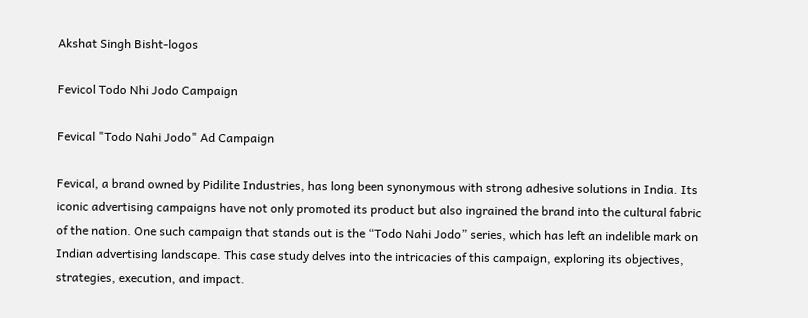Akshat Singh Bisht-logos

Fevicol Todo Nhi Jodo Campaign

Fevical "Todo Nahi Jodo" Ad Campaign

Fevical, a brand owned by Pidilite Industries, has long been synonymous with strong adhesive solutions in India. Its iconic advertising campaigns have not only promoted its product but also ingrained the brand into the cultural fabric of the nation. One such campaign that stands out is the “Todo Nahi Jodo” series, which has left an indelible mark on Indian advertising landscape. This case study delves into the intricacies of this campaign, exploring its objectives, strategies, execution, and impact.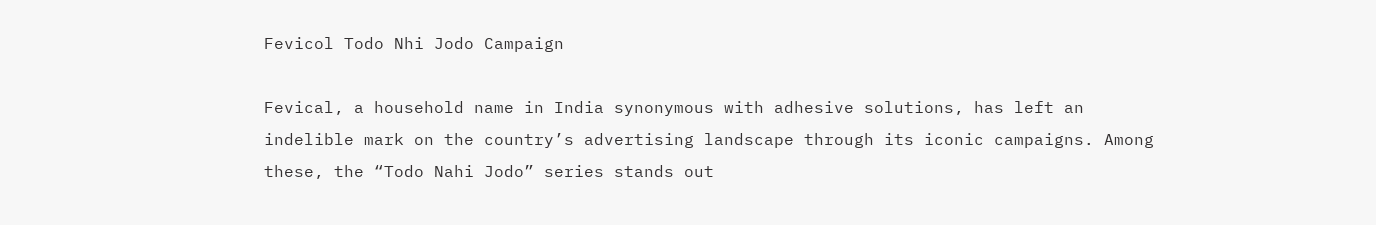Fevicol Todo Nhi Jodo Campaign

Fevical, a household name in India synonymous with adhesive solutions, has left an indelible mark on the country’s advertising landscape through its iconic campaigns. Among these, the “Todo Nahi Jodo” series stands out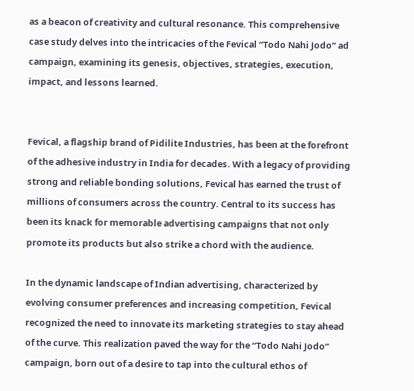as a beacon of creativity and cultural resonance. This comprehensive case study delves into the intricacies of the Fevical “Todo Nahi Jodo” ad campaign, examining its genesis, objectives, strategies, execution, impact, and lessons learned.


Fevical, a flagship brand of Pidilite Industries, has been at the forefront of the adhesive industry in India for decades. With a legacy of providing strong and reliable bonding solutions, Fevical has earned the trust of millions of consumers across the country. Central to its success has been its knack for memorable advertising campaigns that not only promote its products but also strike a chord with the audience.

In the dynamic landscape of Indian advertising, characterized by evolving consumer preferences and increasing competition, Fevical recognized the need to innovate its marketing strategies to stay ahead of the curve. This realization paved the way for the “Todo Nahi Jodo” campaign, born out of a desire to tap into the cultural ethos of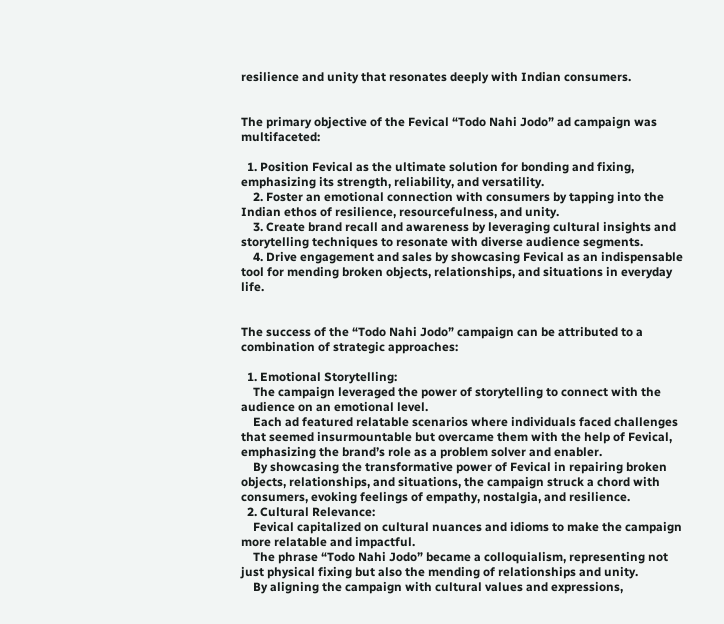resilience and unity that resonates deeply with Indian consumers.


The primary objective of the Fevical “Todo Nahi Jodo” ad campaign was multifaceted:

  1. Position Fevical as the ultimate solution for bonding and fixing, emphasizing its strength, reliability, and versatility.
    2. Foster an emotional connection with consumers by tapping into the Indian ethos of resilience, resourcefulness, and unity.
    3. Create brand recall and awareness by leveraging cultural insights and storytelling techniques to resonate with diverse audience segments.
    4. Drive engagement and sales by showcasing Fevical as an indispensable tool for mending broken objects, relationships, and situations in everyday life.


The success of the “Todo Nahi Jodo” campaign can be attributed to a combination of strategic approaches:

  1. Emotional Storytelling:
    The campaign leveraged the power of storytelling to connect with the audience on an emotional level.
    Each ad featured relatable scenarios where individuals faced challenges that seemed insurmountable but overcame them with the help of Fevical, emphasizing the brand’s role as a problem solver and enabler.
    By showcasing the transformative power of Fevical in repairing broken objects, relationships, and situations, the campaign struck a chord with consumers, evoking feelings of empathy, nostalgia, and resilience.
  2. Cultural Relevance:
    Fevical capitalized on cultural nuances and idioms to make the campaign more relatable and impactful.
    The phrase “Todo Nahi Jodo” became a colloquialism, representing not just physical fixing but also the mending of relationships and unity.
    By aligning the campaign with cultural values and expressions,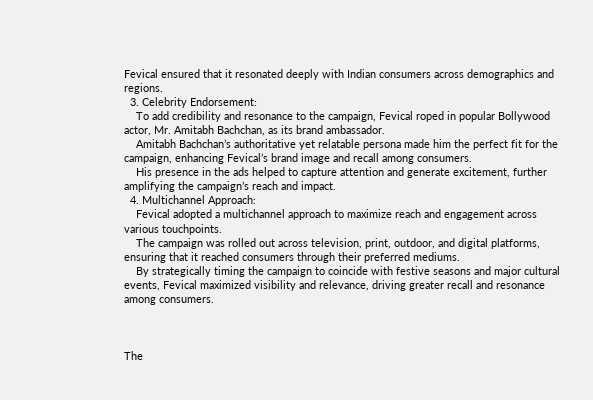Fevical ensured that it resonated deeply with Indian consumers across demographics and regions.
  3. Celebrity Endorsement:
    To add credibility and resonance to the campaign, Fevical roped in popular Bollywood actor, Mr. Amitabh Bachchan, as its brand ambassador.
    Amitabh Bachchan’s authoritative yet relatable persona made him the perfect fit for the campaign, enhancing Fevical’s brand image and recall among consumers.
    His presence in the ads helped to capture attention and generate excitement, further amplifying the campaign’s reach and impact.
  4. Multichannel Approach:
    Fevical adopted a multichannel approach to maximize reach and engagement across various touchpoints.
    The campaign was rolled out across television, print, outdoor, and digital platforms, ensuring that it reached consumers through their preferred mediums.
    By strategically timing the campaign to coincide with festive seasons and major cultural events, Fevical maximized visibility and relevance, driving greater recall and resonance among consumers.



The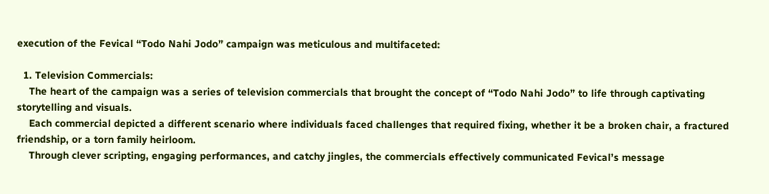execution of the Fevical “Todo Nahi Jodo” campaign was meticulous and multifaceted:

  1. Television Commercials:
    The heart of the campaign was a series of television commercials that brought the concept of “Todo Nahi Jodo” to life through captivating storytelling and visuals.
    Each commercial depicted a different scenario where individuals faced challenges that required fixing, whether it be a broken chair, a fractured friendship, or a torn family heirloom.
    Through clever scripting, engaging performances, and catchy jingles, the commercials effectively communicated Fevical’s message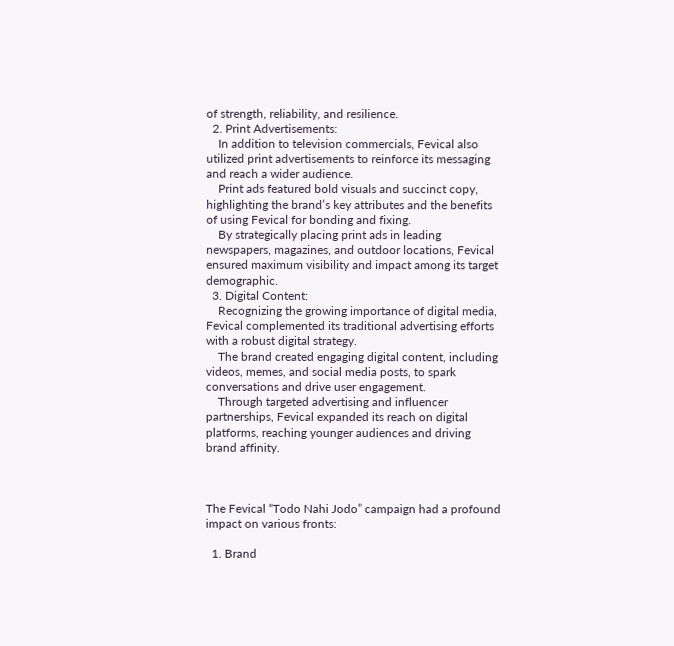of strength, reliability, and resilience.
  2. Print Advertisements:
    In addition to television commercials, Fevical also utilized print advertisements to reinforce its messaging and reach a wider audience.
    Print ads featured bold visuals and succinct copy, highlighting the brand’s key attributes and the benefits of using Fevical for bonding and fixing.
    By strategically placing print ads in leading newspapers, magazines, and outdoor locations, Fevical ensured maximum visibility and impact among its target demographic.
  3. Digital Content:
    Recognizing the growing importance of digital media, Fevical complemented its traditional advertising efforts with a robust digital strategy.
    The brand created engaging digital content, including videos, memes, and social media posts, to spark conversations and drive user engagement.
    Through targeted advertising and influencer partnerships, Fevical expanded its reach on digital platforms, reaching younger audiences and driving brand affinity.



The Fevical “Todo Nahi Jodo” campaign had a profound impact on various fronts:

  1. Brand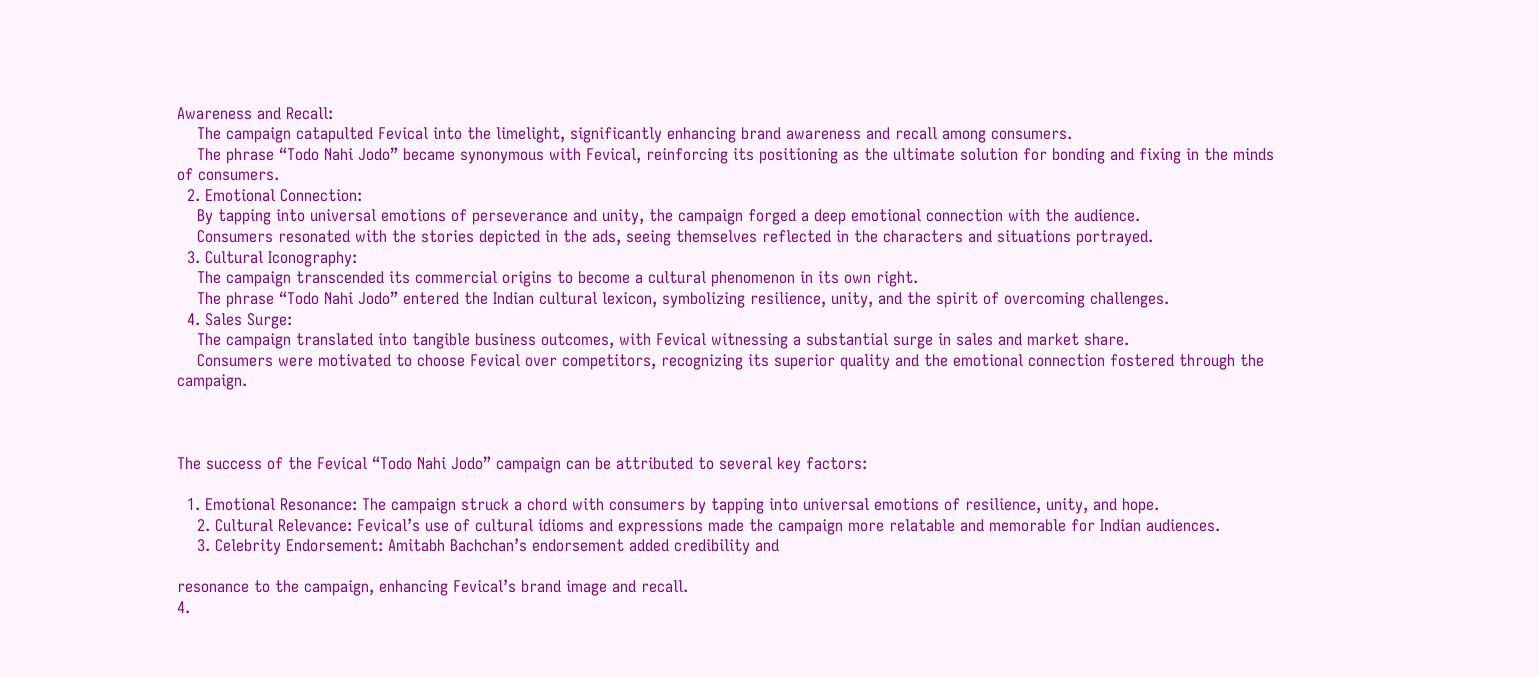Awareness and Recall:
    The campaign catapulted Fevical into the limelight, significantly enhancing brand awareness and recall among consumers.
    The phrase “Todo Nahi Jodo” became synonymous with Fevical, reinforcing its positioning as the ultimate solution for bonding and fixing in the minds of consumers.
  2. Emotional Connection:
    By tapping into universal emotions of perseverance and unity, the campaign forged a deep emotional connection with the audience.
    Consumers resonated with the stories depicted in the ads, seeing themselves reflected in the characters and situations portrayed.
  3. Cultural Iconography:
    The campaign transcended its commercial origins to become a cultural phenomenon in its own right.
    The phrase “Todo Nahi Jodo” entered the Indian cultural lexicon, symbolizing resilience, unity, and the spirit of overcoming challenges.
  4. Sales Surge:
    The campaign translated into tangible business outcomes, with Fevical witnessing a substantial surge in sales and market share.
    Consumers were motivated to choose Fevical over competitors, recognizing its superior quality and the emotional connection fostered through the campaign.



The success of the Fevical “Todo Nahi Jodo” campaign can be attributed to several key factors:

  1. Emotional Resonance: The campaign struck a chord with consumers by tapping into universal emotions of resilience, unity, and hope.
    2. Cultural Relevance: Fevical’s use of cultural idioms and expressions made the campaign more relatable and memorable for Indian audiences.
    3. Celebrity Endorsement: Amitabh Bachchan’s endorsement added credibility and

resonance to the campaign, enhancing Fevical’s brand image and recall.
4.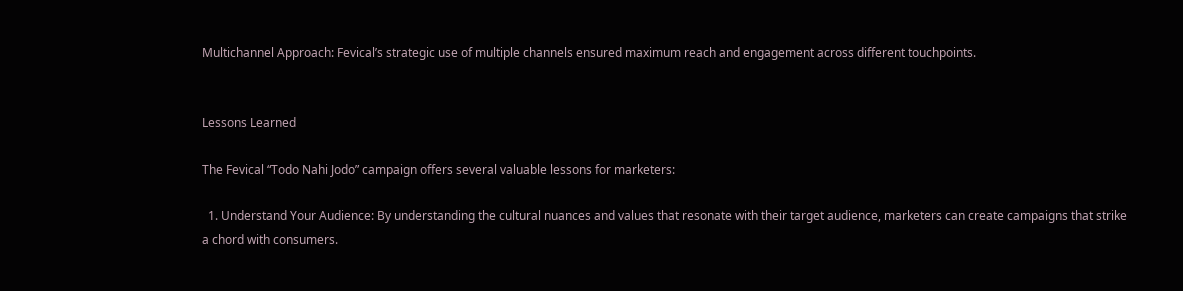Multichannel Approach: Fevical’s strategic use of multiple channels ensured maximum reach and engagement across different touchpoints.


Lessons Learned

The Fevical “Todo Nahi Jodo” campaign offers several valuable lessons for marketers:

  1. Understand Your Audience: By understanding the cultural nuances and values that resonate with their target audience, marketers can create campaigns that strike a chord with consumers.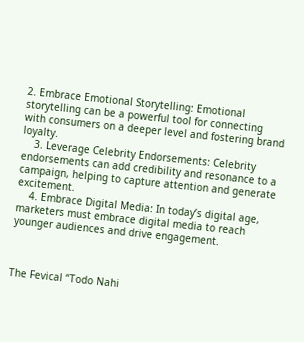2. Embrace Emotional Storytelling: Emotional storytelling can be a powerful tool for connecting with consumers on a deeper level and fostering brand loyalty.
    3. Leverage Celebrity Endorsements: Celebrity endorsements can add credibility and resonance to a campaign, helping to capture attention and generate excitement.
    4. Embrace Digital Media: In today’s digital age, marketers must embrace digital media to reach younger audiences and drive engagement.



The Fevical “Todo Nahi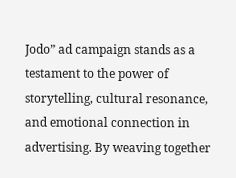Jodo” ad campaign stands as a testament to the power of storytelling, cultural resonance, and emotional connection in advertising. By weaving together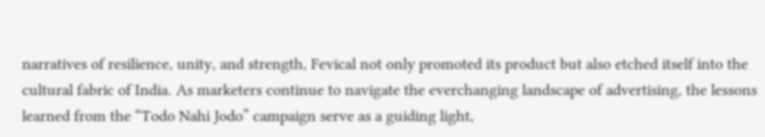narratives of resilience, unity, and strength, Fevical not only promoted its product but also etched itself into the cultural fabric of India. As marketers continue to navigate the everchanging landscape of advertising, the lessons learned from the “Todo Nahi Jodo” campaign serve as a guiding light,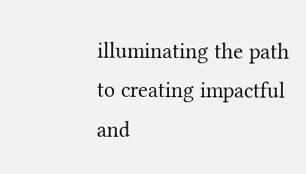illuminating the path to creating impactful and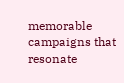memorable campaigns that resonate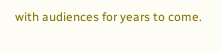with audiences for years to come.